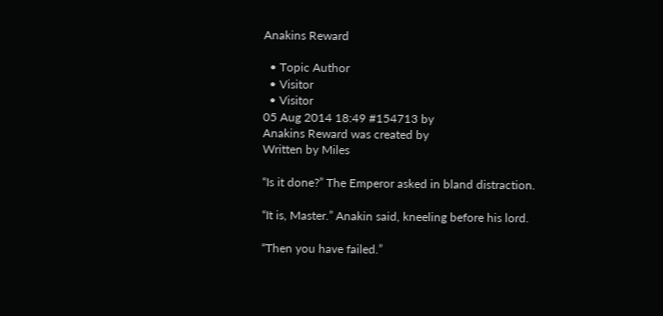Anakins Reward

  • Topic Author
  • Visitor
  • Visitor
05 Aug 2014 18:49 #154713 by
Anakins Reward was created by
Written by Miles

“Is it done?” The Emperor asked in bland distraction.

“It is, Master.” Anakin said, kneeling before his lord.

“Then you have failed.”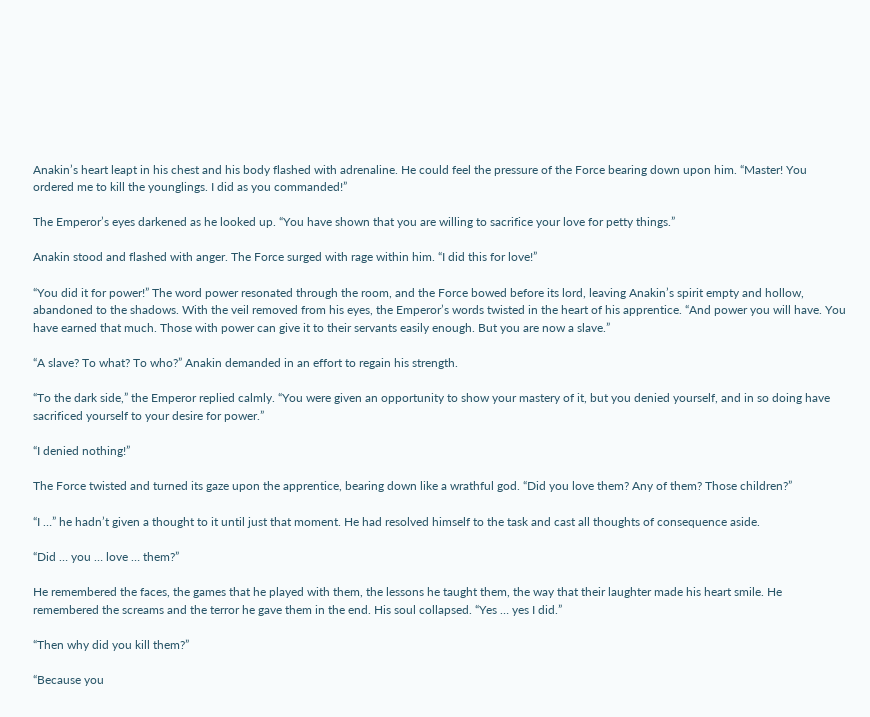Anakin’s heart leapt in his chest and his body flashed with adrenaline. He could feel the pressure of the Force bearing down upon him. “Master! You ordered me to kill the younglings. I did as you commanded!”

The Emperor’s eyes darkened as he looked up. “You have shown that you are willing to sacrifice your love for petty things.”

Anakin stood and flashed with anger. The Force surged with rage within him. “I did this for love!”

“You did it for power!” The word power resonated through the room, and the Force bowed before its lord, leaving Anakin’s spirit empty and hollow, abandoned to the shadows. With the veil removed from his eyes, the Emperor’s words twisted in the heart of his apprentice. “And power you will have. You have earned that much. Those with power can give it to their servants easily enough. But you are now a slave.”

“A slave? To what? To who?” Anakin demanded in an effort to regain his strength.

“To the dark side,” the Emperor replied calmly. “You were given an opportunity to show your mastery of it, but you denied yourself, and in so doing have sacrificed yourself to your desire for power.”

“I denied nothing!”

The Force twisted and turned its gaze upon the apprentice, bearing down like a wrathful god. “Did you love them? Any of them? Those children?”

“I …” he hadn’t given a thought to it until just that moment. He had resolved himself to the task and cast all thoughts of consequence aside.

“Did … you … love … them?”

He remembered the faces, the games that he played with them, the lessons he taught them, the way that their laughter made his heart smile. He remembered the screams and the terror he gave them in the end. His soul collapsed. “Yes … yes I did.”

“Then why did you kill them?”

“Because you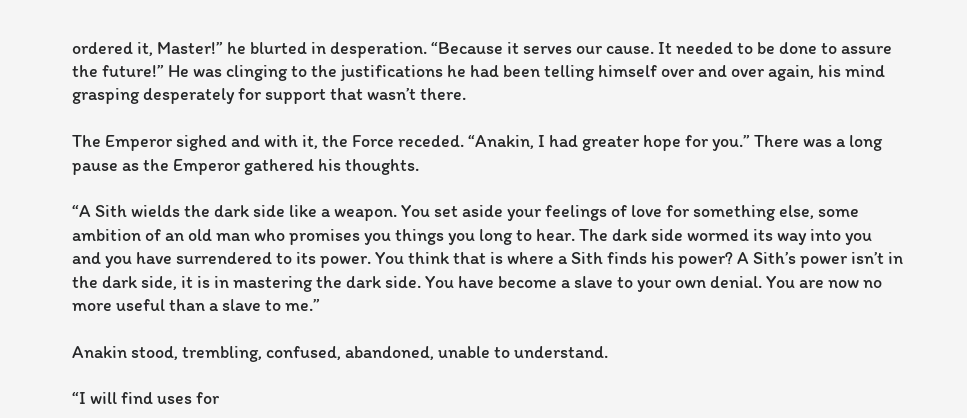ordered it, Master!” he blurted in desperation. “Because it serves our cause. It needed to be done to assure the future!” He was clinging to the justifications he had been telling himself over and over again, his mind grasping desperately for support that wasn’t there.

The Emperor sighed and with it, the Force receded. “Anakin, I had greater hope for you.” There was a long pause as the Emperor gathered his thoughts.

“A Sith wields the dark side like a weapon. You set aside your feelings of love for something else, some ambition of an old man who promises you things you long to hear. The dark side wormed its way into you and you have surrendered to its power. You think that is where a Sith finds his power? A Sith’s power isn’t in the dark side, it is in mastering the dark side. You have become a slave to your own denial. You are now no more useful than a slave to me.”

Anakin stood, trembling, confused, abandoned, unable to understand.

“I will find uses for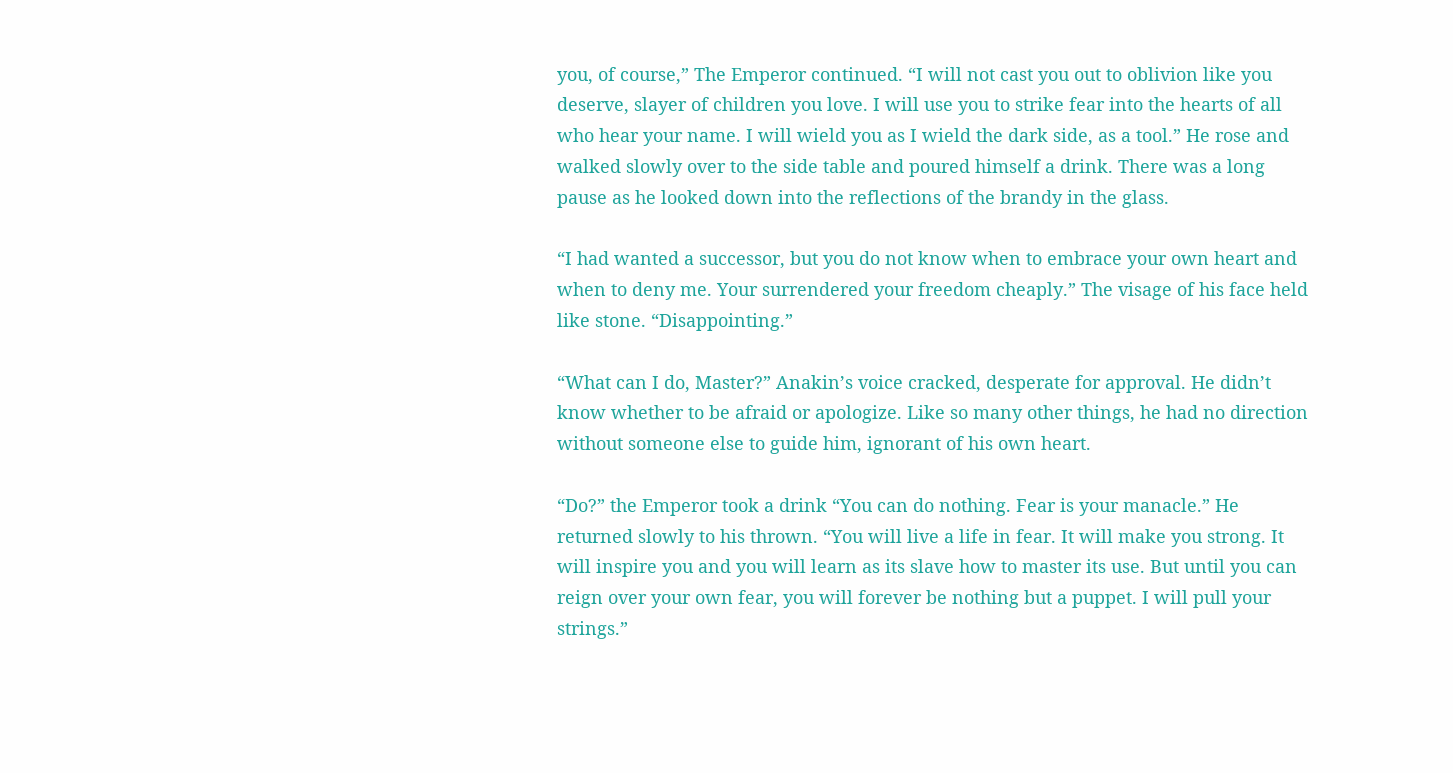you, of course,” The Emperor continued. “I will not cast you out to oblivion like you deserve, slayer of children you love. I will use you to strike fear into the hearts of all who hear your name. I will wield you as I wield the dark side, as a tool.” He rose and walked slowly over to the side table and poured himself a drink. There was a long pause as he looked down into the reflections of the brandy in the glass.

“I had wanted a successor, but you do not know when to embrace your own heart and when to deny me. Your surrendered your freedom cheaply.” The visage of his face held like stone. “Disappointing.”

“What can I do, Master?” Anakin’s voice cracked, desperate for approval. He didn’t know whether to be afraid or apologize. Like so many other things, he had no direction without someone else to guide him, ignorant of his own heart.

“Do?” the Emperor took a drink “You can do nothing. Fear is your manacle.” He returned slowly to his thrown. “You will live a life in fear. It will make you strong. It will inspire you and you will learn as its slave how to master its use. But until you can reign over your own fear, you will forever be nothing but a puppet. I will pull your strings.”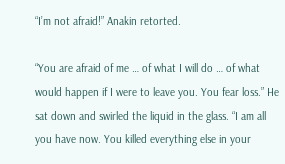“I’m not afraid!” Anakin retorted.

“You are afraid of me … of what I will do … of what would happen if I were to leave you. You fear loss.” He sat down and swirled the liquid in the glass. “I am all you have now. You killed everything else in your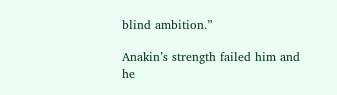blind ambition.”

Anakin’s strength failed him and he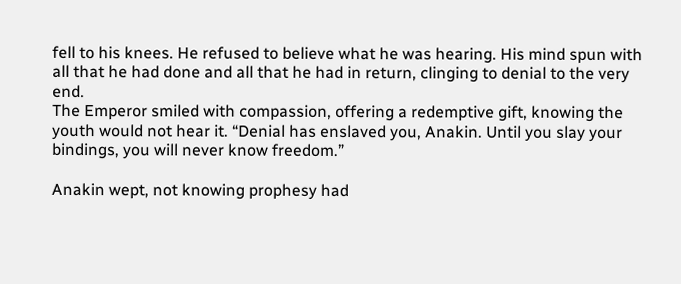fell to his knees. He refused to believe what he was hearing. His mind spun with all that he had done and all that he had in return, clinging to denial to the very end.
The Emperor smiled with compassion, offering a redemptive gift, knowing the youth would not hear it. “Denial has enslaved you, Anakin. Until you slay your bindings, you will never know freedom.”

Anakin wept, not knowing prophesy had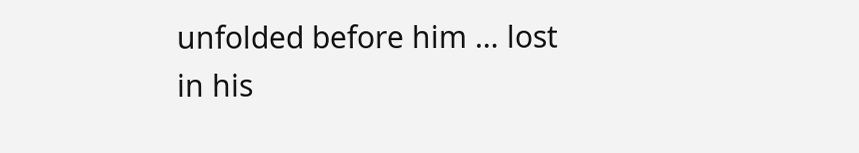unfolded before him … lost in his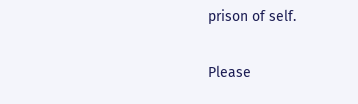prison of self.

Please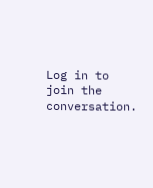Log in to join the conversation.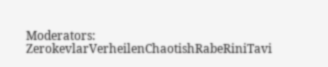Moderators: ZerokevlarVerheilenChaotishRabeRiniTavi